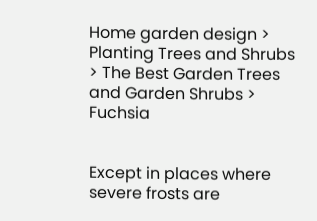Home garden design > Planting Trees and Shrubs > The Best Garden Trees and Garden Shrubs > Fuchsia


Except in places where severe frosts are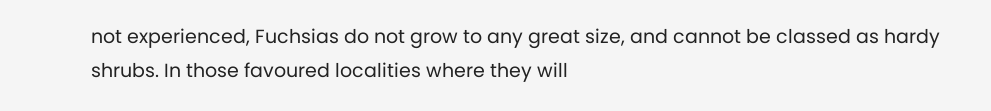not experienced, Fuchsias do not grow to any great size, and cannot be classed as hardy shrubs. In those favoured localities where they will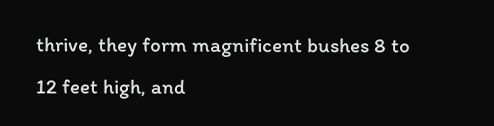thrive, they form magnificent bushes 8 to 12 feet high, and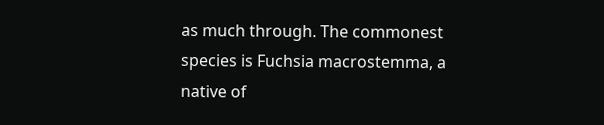as much through. The commonest species is Fuchsia macrostemma, a native of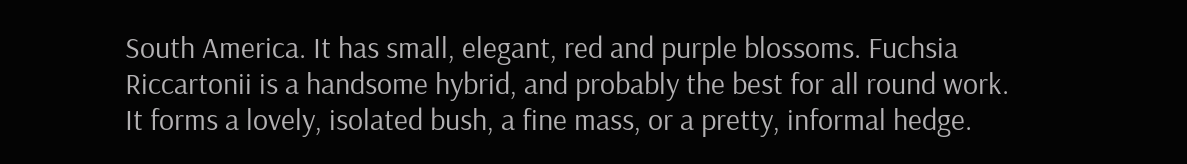South America. It has small, elegant, red and purple blossoms. Fuchsia Riccartonii is a handsome hybrid, and probably the best for all round work. It forms a lovely, isolated bush, a fine mass, or a pretty, informal hedge.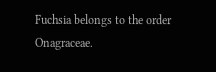Fuchsia belongs to the order Onagraceae.